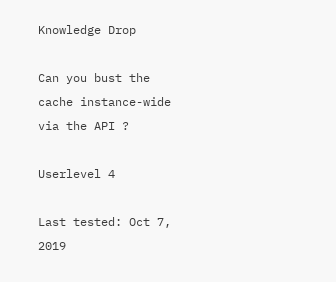Knowledge Drop

Can you bust the cache instance-wide via the API ?

Userlevel 4

Last tested: Oct 7, 2019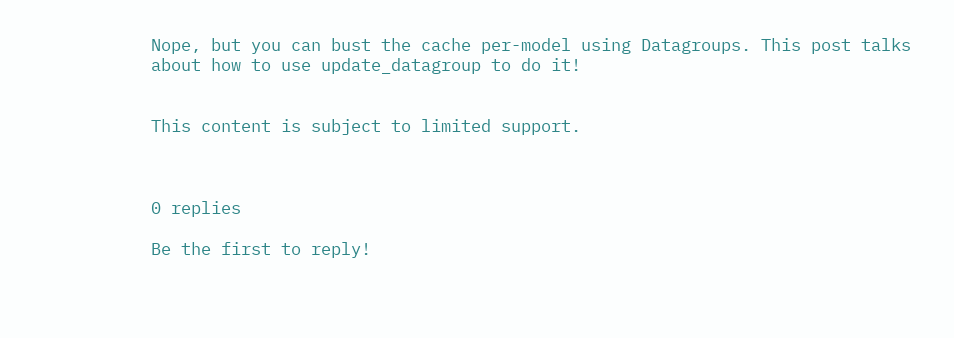Nope, but you can bust the cache per-model using Datagroups. This post talks about how to use update_datagroup to do it!


This content is subject to limited support.



0 replies

Be the first to reply!